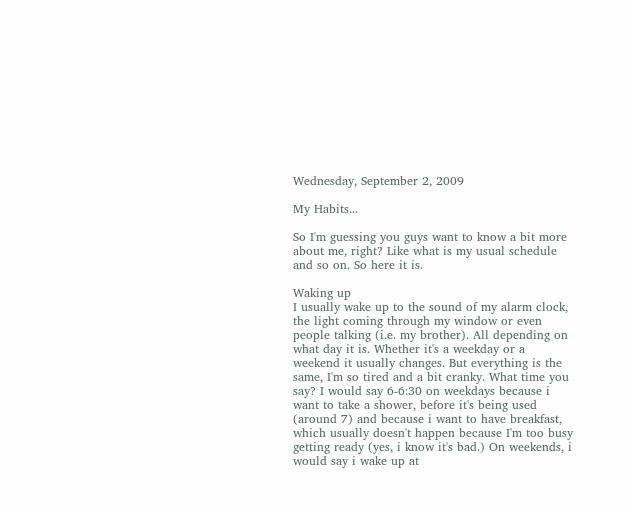Wednesday, September 2, 2009

My Habits...

So I'm guessing you guys want to know a bit more about me, right? Like what is my usual schedule and so on. So here it is.

Waking up
I usually wake up to the sound of my alarm clock, the light coming through my window or even people talking (i.e. my brother). All depending on what day it is. Whether it's a weekday or a weekend it usually changes. But everything is the same, I'm so tired and a bit cranky. What time you say? I would say 6-6:30 on weekdays because i want to take a shower, before it's being used (around 7) and because i want to have breakfast, which usually doesn't happen because I'm too busy getting ready (yes, i know it's bad.) On weekends, i would say i wake up at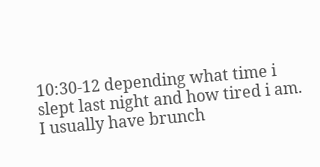10:30-12 depending what time i slept last night and how tired i am. I usually have brunch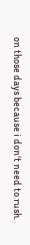on those days because i don't need to rush.